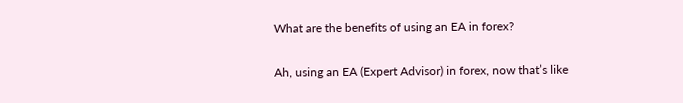What are the benefits of using an EA in forex?

Ah, using an EA (Expert Advisor) in forex, now that’s like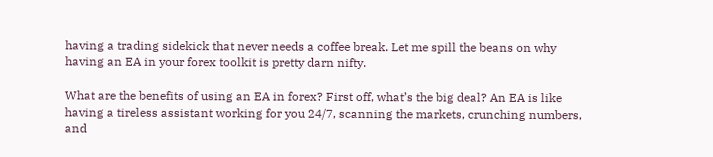having a trading sidekick that never needs a coffee break. Let me spill the beans on why having an EA in your forex toolkit is pretty darn nifty.

What are the benefits of using an EA in forex? First off, what’s the big deal? An EA is like having a tireless assistant working for you 24/7, scanning the markets, crunching numbers, and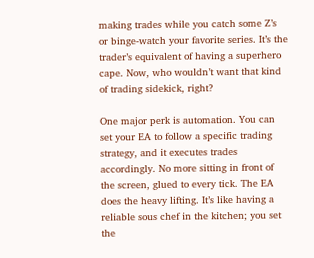making trades while you catch some Z’s or binge-watch your favorite series. It’s the trader’s equivalent of having a superhero cape. Now, who wouldn’t want that kind of trading sidekick, right?

One major perk is automation. You can set your EA to follow a specific trading strategy, and it executes trades accordingly. No more sitting in front of the screen, glued to every tick. The EA does the heavy lifting. It’s like having a reliable sous chef in the kitchen; you set the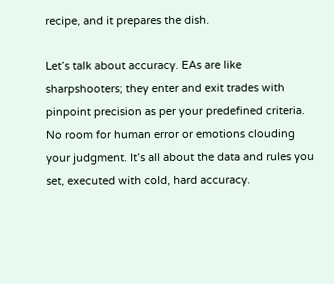recipe, and it prepares the dish.

Let’s talk about accuracy. EAs are like sharpshooters; they enter and exit trades with pinpoint precision as per your predefined criteria. No room for human error or emotions clouding your judgment. It’s all about the data and rules you set, executed with cold, hard accuracy.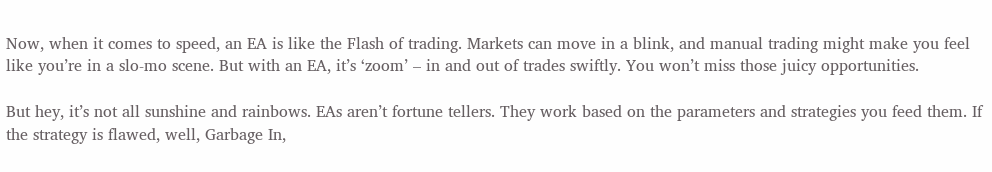Now, when it comes to speed, an EA is like the Flash of trading. Markets can move in a blink, and manual trading might make you feel like you’re in a slo-mo scene. But with an EA, it’s ‘zoom’ – in and out of trades swiftly. You won’t miss those juicy opportunities.

But hey, it’s not all sunshine and rainbows. EAs aren’t fortune tellers. They work based on the parameters and strategies you feed them. If the strategy is flawed, well, Garbage In,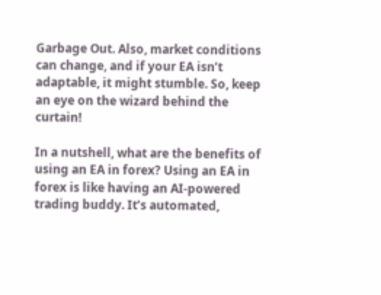Garbage Out. Also, market conditions can change, and if your EA isn’t adaptable, it might stumble. So, keep an eye on the wizard behind the curtain!

In a nutshell, what are the benefits of using an EA in forex? Using an EA in forex is like having an AI-powered trading buddy. It’s automated,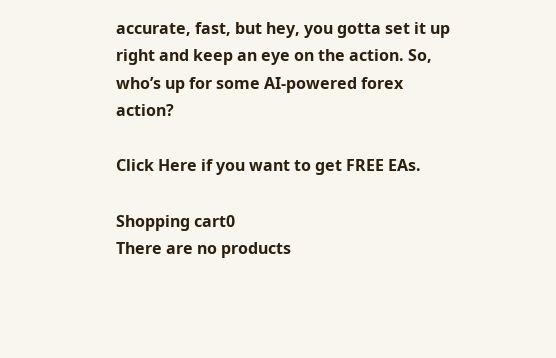accurate, fast, but hey, you gotta set it up right and keep an eye on the action. So, who’s up for some AI-powered forex action?

Click Here if you want to get FREE EAs.

Shopping cart0
There are no products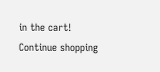in the cart!
Continue shopping